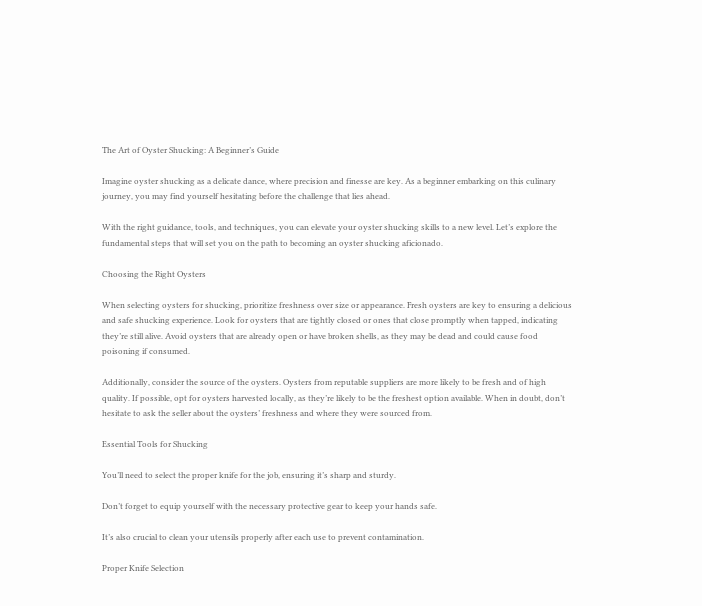The Art of Oyster Shucking: A Beginner’s Guide

Imagine oyster shucking as a delicate dance, where precision and finesse are key. As a beginner embarking on this culinary journey, you may find yourself hesitating before the challenge that lies ahead.

With the right guidance, tools, and techniques, you can elevate your oyster shucking skills to a new level. Let’s explore the fundamental steps that will set you on the path to becoming an oyster shucking aficionado.

Choosing the Right Oysters

When selecting oysters for shucking, prioritize freshness over size or appearance. Fresh oysters are key to ensuring a delicious and safe shucking experience. Look for oysters that are tightly closed or ones that close promptly when tapped, indicating they’re still alive. Avoid oysters that are already open or have broken shells, as they may be dead and could cause food poisoning if consumed.

Additionally, consider the source of the oysters. Oysters from reputable suppliers are more likely to be fresh and of high quality. If possible, opt for oysters harvested locally, as they’re likely to be the freshest option available. When in doubt, don’t hesitate to ask the seller about the oysters’ freshness and where they were sourced from.

Essential Tools for Shucking

You’ll need to select the proper knife for the job, ensuring it’s sharp and sturdy.

Don’t forget to equip yourself with the necessary protective gear to keep your hands safe.

It’s also crucial to clean your utensils properly after each use to prevent contamination.

Proper Knife Selection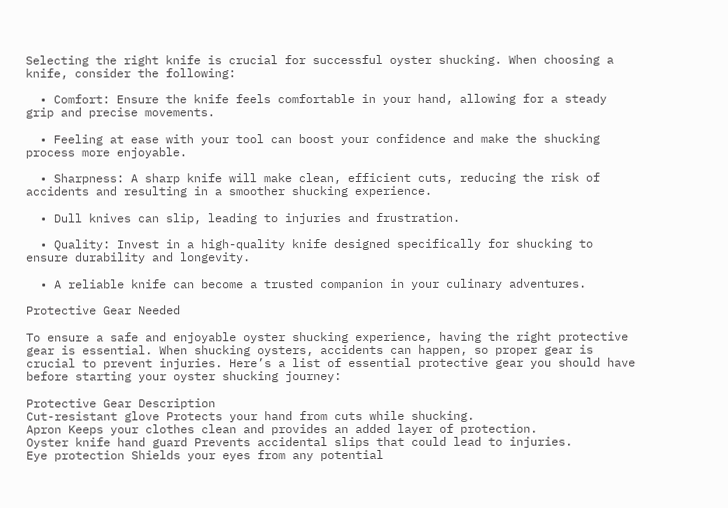Selecting the right knife is crucial for successful oyster shucking. When choosing a knife, consider the following:

  • Comfort: Ensure the knife feels comfortable in your hand, allowing for a steady grip and precise movements.

  • Feeling at ease with your tool can boost your confidence and make the shucking process more enjoyable.

  • Sharpness: A sharp knife will make clean, efficient cuts, reducing the risk of accidents and resulting in a smoother shucking experience.

  • Dull knives can slip, leading to injuries and frustration.

  • Quality: Invest in a high-quality knife designed specifically for shucking to ensure durability and longevity.

  • A reliable knife can become a trusted companion in your culinary adventures.

Protective Gear Needed

To ensure a safe and enjoyable oyster shucking experience, having the right protective gear is essential. When shucking oysters, accidents can happen, so proper gear is crucial to prevent injuries. Here’s a list of essential protective gear you should have before starting your oyster shucking journey:

Protective Gear Description
Cut-resistant glove Protects your hand from cuts while shucking.
Apron Keeps your clothes clean and provides an added layer of protection.
Oyster knife hand guard Prevents accidental slips that could lead to injuries.
Eye protection Shields your eyes from any potential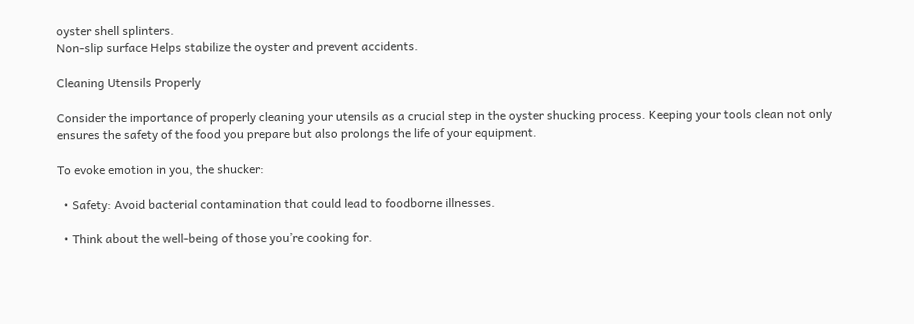oyster shell splinters.
Non-slip surface Helps stabilize the oyster and prevent accidents.

Cleaning Utensils Properly

Consider the importance of properly cleaning your utensils as a crucial step in the oyster shucking process. Keeping your tools clean not only ensures the safety of the food you prepare but also prolongs the life of your equipment.

To evoke emotion in you, the shucker:

  • Safety: Avoid bacterial contamination that could lead to foodborne illnesses.

  • Think about the well-being of those you’re cooking for.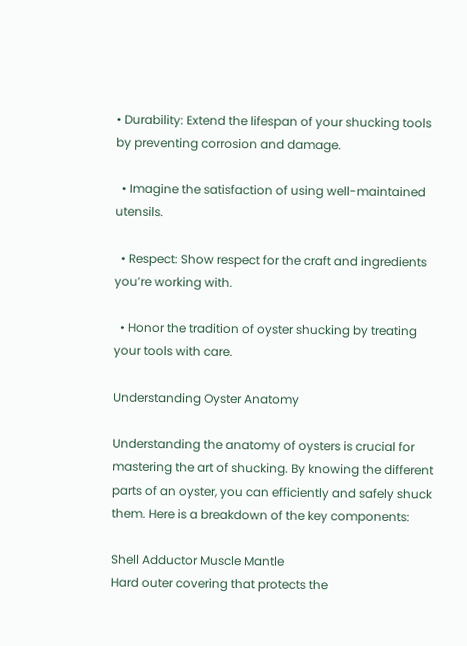• Durability: Extend the lifespan of your shucking tools by preventing corrosion and damage.

  • Imagine the satisfaction of using well-maintained utensils.

  • Respect: Show respect for the craft and ingredients you’re working with.

  • Honor the tradition of oyster shucking by treating your tools with care.

Understanding Oyster Anatomy

Understanding the anatomy of oysters is crucial for mastering the art of shucking. By knowing the different parts of an oyster, you can efficiently and safely shuck them. Here is a breakdown of the key components:

Shell Adductor Muscle Mantle
Hard outer covering that protects the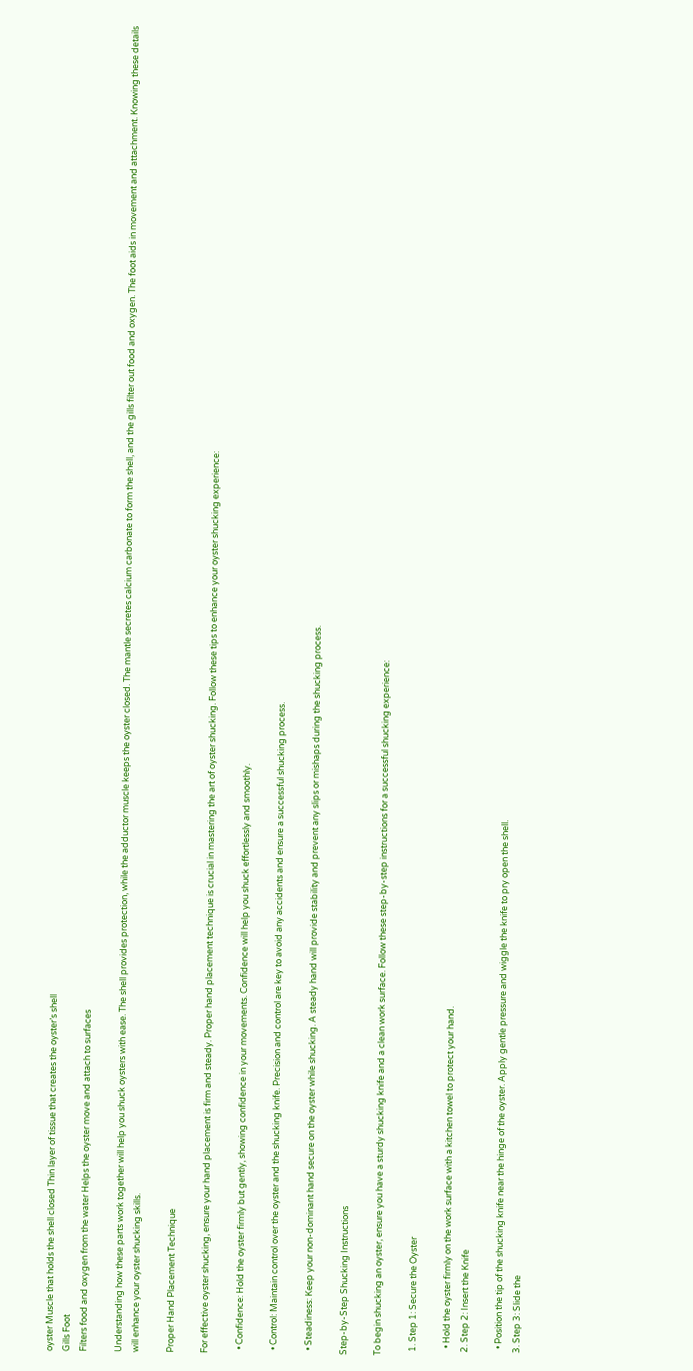oyster Muscle that holds the shell closed Thin layer of tissue that creates the oyster’s shell
Gills Foot
Filters food and oxygen from the water Helps the oyster move and attach to surfaces

Understanding how these parts work together will help you shuck oysters with ease. The shell provides protection, while the adductor muscle keeps the oyster closed. The mantle secretes calcium carbonate to form the shell, and the gills filter out food and oxygen. The foot aids in movement and attachment. Knowing these details will enhance your oyster shucking skills.

Proper Hand Placement Technique

For effective oyster shucking, ensure your hand placement is firm and steady. Proper hand placement technique is crucial in mastering the art of oyster shucking. Follow these tips to enhance your oyster shucking experience:

  • Confidence: Hold the oyster firmly but gently, showing confidence in your movements. Confidence will help you shuck effortlessly and smoothly.

  • Control: Maintain control over the oyster and the shucking knife. Precision and control are key to avoid any accidents and ensure a successful shucking process.

  • Steadiness: Keep your non-dominant hand secure on the oyster while shucking. A steady hand will provide stability and prevent any slips or mishaps during the shucking process.

Step-by-Step Shucking Instructions

To begin shucking an oyster, ensure you have a sturdy shucking knife and a clean work surface. Follow these step-by-step instructions for a successful shucking experience:

  1. Step 1: Secure the Oyster

    • Hold the oyster firmly on the work surface with a kitchen towel to protect your hand.
  2. Step 2: Insert the Knife

    • Position the tip of the shucking knife near the hinge of the oyster. Apply gentle pressure and wiggle the knife to pry open the shell.
  3. Step 3: Slide the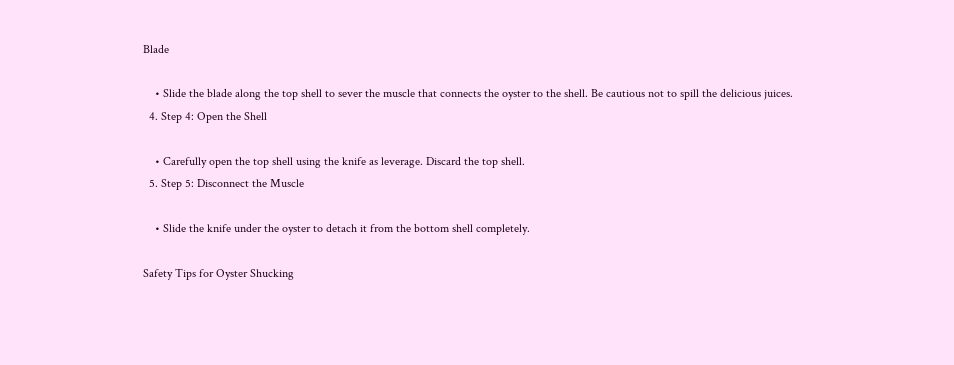Blade

    • Slide the blade along the top shell to sever the muscle that connects the oyster to the shell. Be cautious not to spill the delicious juices.
  4. Step 4: Open the Shell

    • Carefully open the top shell using the knife as leverage. Discard the top shell.
  5. Step 5: Disconnect the Muscle

    • Slide the knife under the oyster to detach it from the bottom shell completely.

Safety Tips for Oyster Shucking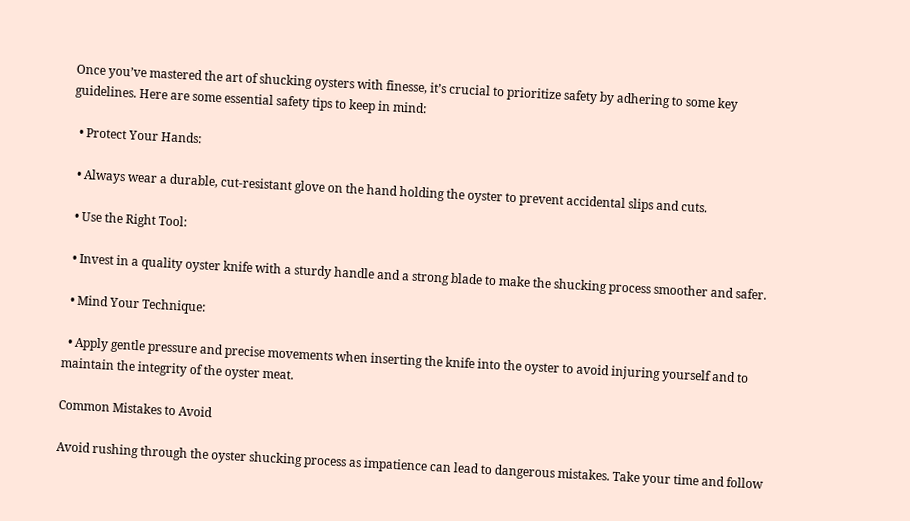Once you’ve mastered the art of shucking oysters with finesse, it’s crucial to prioritize safety by adhering to some key guidelines. Here are some essential safety tips to keep in mind:

  • Protect Your Hands:

  • Always wear a durable, cut-resistant glove on the hand holding the oyster to prevent accidental slips and cuts.

  • Use the Right Tool:

  • Invest in a quality oyster knife with a sturdy handle and a strong blade to make the shucking process smoother and safer.

  • Mind Your Technique:

  • Apply gentle pressure and precise movements when inserting the knife into the oyster to avoid injuring yourself and to maintain the integrity of the oyster meat.

Common Mistakes to Avoid

Avoid rushing through the oyster shucking process as impatience can lead to dangerous mistakes. Take your time and follow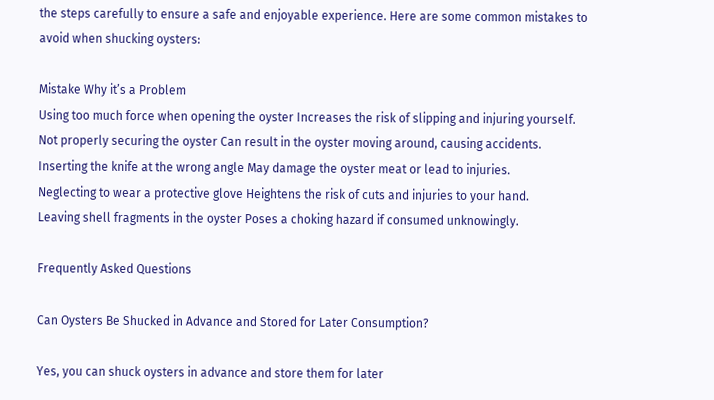the steps carefully to ensure a safe and enjoyable experience. Here are some common mistakes to avoid when shucking oysters:

Mistake Why it’s a Problem
Using too much force when opening the oyster Increases the risk of slipping and injuring yourself.
Not properly securing the oyster Can result in the oyster moving around, causing accidents.
Inserting the knife at the wrong angle May damage the oyster meat or lead to injuries.
Neglecting to wear a protective glove Heightens the risk of cuts and injuries to your hand.
Leaving shell fragments in the oyster Poses a choking hazard if consumed unknowingly.

Frequently Asked Questions

Can Oysters Be Shucked in Advance and Stored for Later Consumption?

Yes, you can shuck oysters in advance and store them for later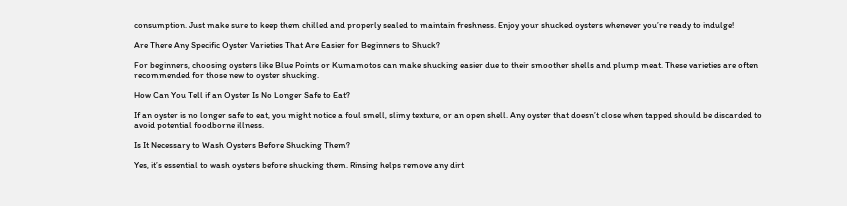consumption. Just make sure to keep them chilled and properly sealed to maintain freshness. Enjoy your shucked oysters whenever you’re ready to indulge!

Are There Any Specific Oyster Varieties That Are Easier for Beginners to Shuck?

For beginners, choosing oysters like Blue Points or Kumamotos can make shucking easier due to their smoother shells and plump meat. These varieties are often recommended for those new to oyster shucking.

How Can You Tell if an Oyster Is No Longer Safe to Eat?

If an oyster is no longer safe to eat, you might notice a foul smell, slimy texture, or an open shell. Any oyster that doesn’t close when tapped should be discarded to avoid potential foodborne illness.

Is It Necessary to Wash Oysters Before Shucking Them?

Yes, it’s essential to wash oysters before shucking them. Rinsing helps remove any dirt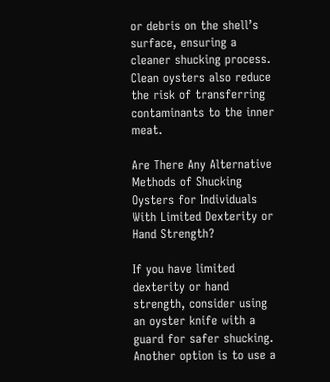or debris on the shell’s surface, ensuring a cleaner shucking process. Clean oysters also reduce the risk of transferring contaminants to the inner meat.

Are There Any Alternative Methods of Shucking Oysters for Individuals With Limited Dexterity or Hand Strength?

If you have limited dexterity or hand strength, consider using an oyster knife with a guard for safer shucking. Another option is to use a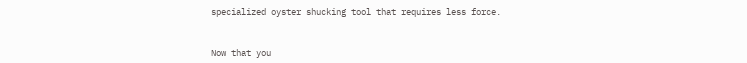specialized oyster shucking tool that requires less force.


Now that you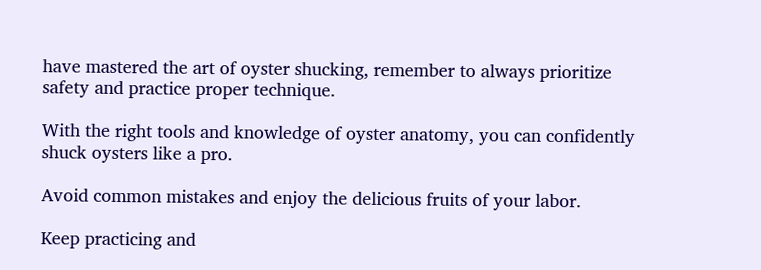have mastered the art of oyster shucking, remember to always prioritize safety and practice proper technique.

With the right tools and knowledge of oyster anatomy, you can confidently shuck oysters like a pro.

Avoid common mistakes and enjoy the delicious fruits of your labor.

Keep practicing and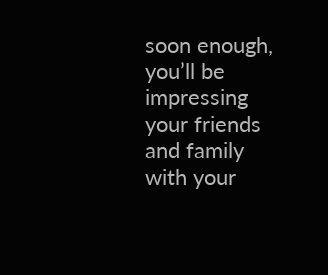soon enough, you’ll be impressing your friends and family with your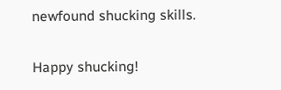newfound shucking skills.

Happy shucking!